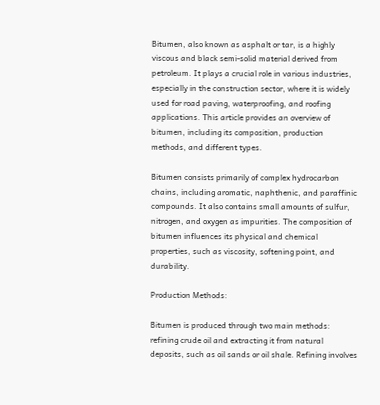Bitumen, also known as asphalt or tar, is a highly viscous and black semi-solid material derived from petroleum. It plays a crucial role in various industries, especially in the construction sector, where it is widely used for road paving, waterproofing, and roofing applications. This article provides an overview of bitumen, including its composition, production methods, and different types.

Bitumen consists primarily of complex hydrocarbon chains, including aromatic, naphthenic, and paraffinic compounds. It also contains small amounts of sulfur, nitrogen, and oxygen as impurities. The composition of bitumen influences its physical and chemical properties, such as viscosity, softening point, and durability.

Production Methods:

Bitumen is produced through two main methods: refining crude oil and extracting it from natural deposits, such as oil sands or oil shale. Refining involves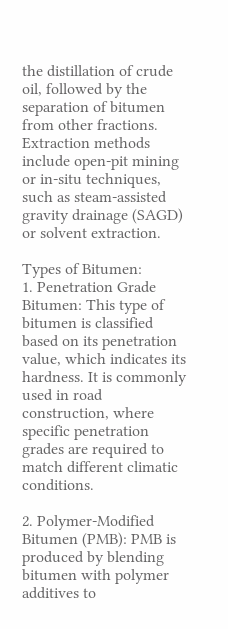the distillation of crude oil, followed by the separation of bitumen from other fractions. Extraction methods include open-pit mining or in-situ techniques, such as steam-assisted gravity drainage (SAGD) or solvent extraction.

Types of Bitumen:
1. Penetration Grade Bitumen: This type of bitumen is classified based on its penetration value, which indicates its hardness. It is commonly used in road construction, where specific penetration grades are required to match different climatic conditions.

2. Polymer-Modified Bitumen (PMB): PMB is produced by blending bitumen with polymer additives to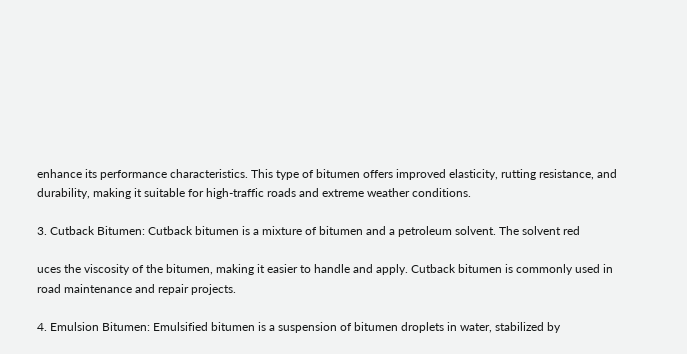enhance its performance characteristics. This type of bitumen offers improved elasticity, rutting resistance, and durability, making it suitable for high-traffic roads and extreme weather conditions.

3. Cutback Bitumen: Cutback bitumen is a mixture of bitumen and a petroleum solvent. The solvent red

uces the viscosity of the bitumen, making it easier to handle and apply. Cutback bitumen is commonly used in road maintenance and repair projects.

4. Emulsion Bitumen: Emulsified bitumen is a suspension of bitumen droplets in water, stabilized by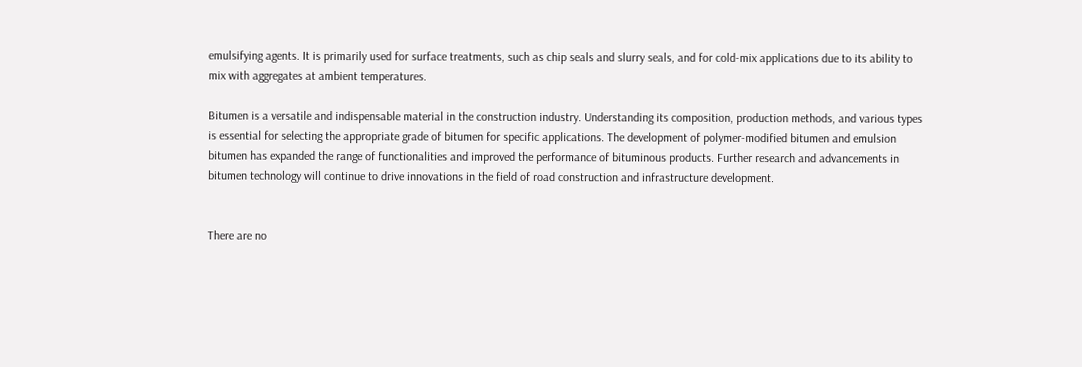emulsifying agents. It is primarily used for surface treatments, such as chip seals and slurry seals, and for cold-mix applications due to its ability to mix with aggregates at ambient temperatures.

Bitumen is a versatile and indispensable material in the construction industry. Understanding its composition, production methods, and various types is essential for selecting the appropriate grade of bitumen for specific applications. The development of polymer-modified bitumen and emulsion bitumen has expanded the range of functionalities and improved the performance of bituminous products. Further research and advancements in bitumen technology will continue to drive innovations in the field of road construction and infrastructure development.


There are no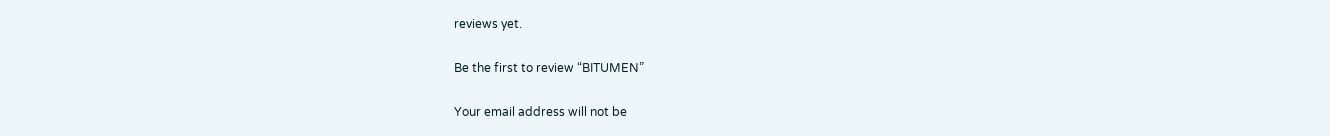reviews yet.

Be the first to review “BITUMEN”

Your email address will not be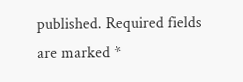published. Required fields are marked *